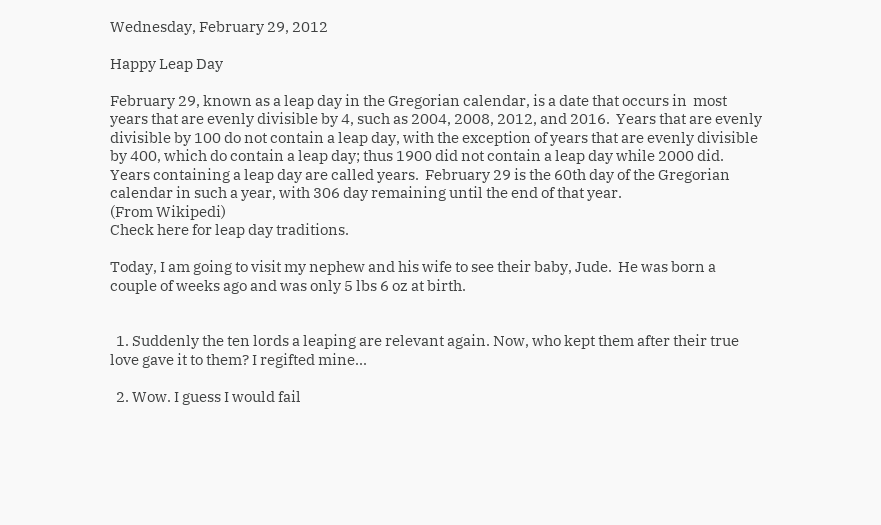Wednesday, February 29, 2012

Happy Leap Day

February 29, known as a leap day in the Gregorian calendar, is a date that occurs in  most years that are evenly divisible by 4, such as 2004, 2008, 2012, and 2016.  Years that are evenly divisible by 100 do not contain a leap day, with the exception of years that are evenly divisible by 400, which do contain a leap day; thus 1900 did not contain a leap day while 2000 did.  Years containing a leap day are called years.  February 29 is the 60th day of the Gregorian calendar in such a year, with 306 day remaining until the end of that year.
(From Wikipedi)
Check here for leap day traditions.

Today, I am going to visit my nephew and his wife to see their baby, Jude.  He was born a couple of weeks ago and was only 5 lbs 6 oz at birth.


  1. Suddenly the ten lords a leaping are relevant again. Now, who kept them after their true love gave it to them? I regifted mine...

  2. Wow. I guess I would fail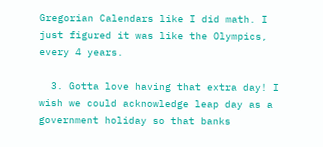Gregorian Calendars like I did math. I just figured it was like the Olympics, every 4 years.

  3. Gotta love having that extra day! I wish we could acknowledge leap day as a government holiday so that banks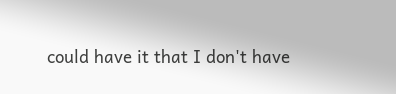could have it that I don't have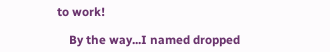to work!

    By the way...I named dropped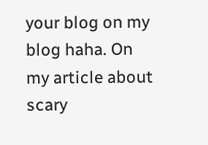your blog on my blog haha. On my article about scary